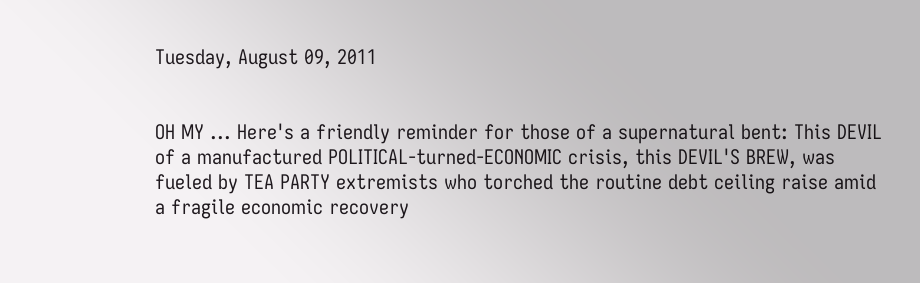Tuesday, August 09, 2011


OH MY ... Here's a friendly reminder for those of a supernatural bent: This DEVIL of a manufactured POLITICAL-turned-ECONOMIC crisis, this DEVIL'S BREW, was fueled by TEA PARTY extremists who torched the routine debt ceiling raise amid a fragile economic recovery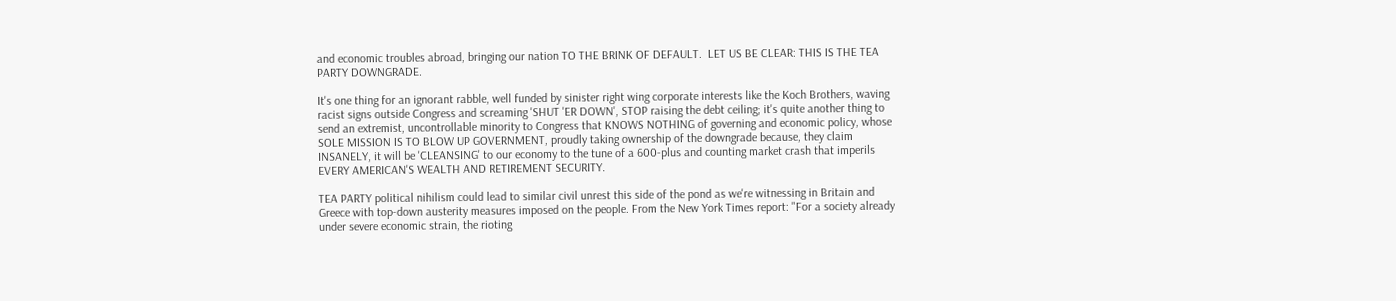and economic troubles abroad, bringing our nation TO THE BRINK OF DEFAULT.  LET US BE CLEAR: THIS IS THE TEA PARTY DOWNGRADE.

It's one thing for an ignorant rabble, well funded by sinister right wing corporate interests like the Koch Brothers, waving racist signs outside Congress and screaming 'SHUT 'ER DOWN', STOP raising the debt ceiling; it's quite another thing to send an extremist, uncontrollable minority to Congress that KNOWS NOTHING of governing and economic policy, whose SOLE MISSION IS TO BLOW UP GOVERNMENT, proudly taking ownership of the downgrade because, they claim INSANELY, it will be 'CLEANSING' to our economy to the tune of a 600-plus and counting market crash that imperils EVERY AMERICAN'S WEALTH AND RETIREMENT SECURITY.

TEA PARTY political nihilism could lead to similar civil unrest this side of the pond as we're witnessing in Britain and Greece with top-down austerity measures imposed on the people. From the New York Times report: "For a society already under severe economic strain, the rioting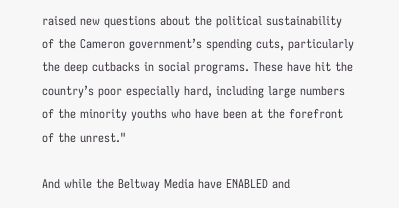raised new questions about the political sustainability of the Cameron government’s spending cuts, particularly the deep cutbacks in social programs. These have hit the country’s poor especially hard, including large numbers of the minority youths who have been at the forefront of the unrest."

And while the Beltway Media have ENABLED and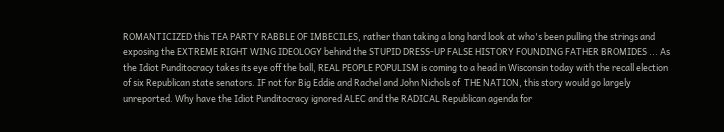ROMANTICIZED this TEA PARTY RABBLE OF IMBECILES, rather than taking a long hard look at who's been pulling the strings and exposing the EXTREME RIGHT WING IDEOLOGY behind the STUPID DRESS-UP FALSE HISTORY FOUNDING FATHER BROMIDES ... As the Idiot Punditocracy takes its eye off the ball, REAL PEOPLE POPULISM is coming to a head in Wisconsin today with the recall election of six Republican state senators. IF not for Big Eddie and Rachel and John Nichols of  THE NATION, this story would go largely unreported. Why have the Idiot Punditocracy ignored ALEC and the RADICAL Republican agenda for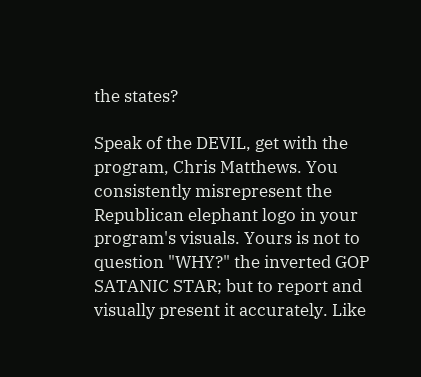the states?

Speak of the DEVIL, get with the program, Chris Matthews. You consistently misrepresent the Republican elephant logo in your program's visuals. Yours is not to question "WHY?" the inverted GOP SATANIC STAR; but to report and visually present it accurately. Like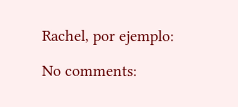Rachel, por ejemplo:

No comments: